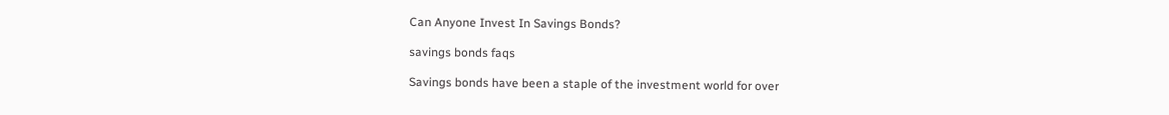Can Anyone Invest In Savings Bonds?

savings bonds faqs

Savings bonds have been a staple of the investment world for over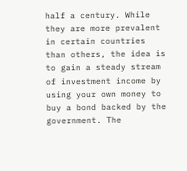half a century. While they are more prevalent in certain countries than others, the idea is to gain a steady stream of investment income by using your own money to buy a bond backed by the government. The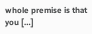whole premise is that you […]